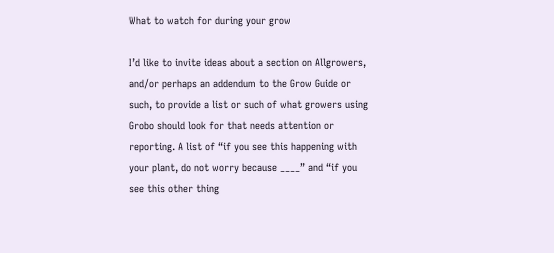What to watch for during your grow

I’d like to invite ideas about a section on Allgrowers, and/or perhaps an addendum to the Grow Guide or such, to provide a list or such of what growers using Grobo should look for that needs attention or reporting. A list of “if you see this happening with your plant, do not worry because ____” and “if you see this other thing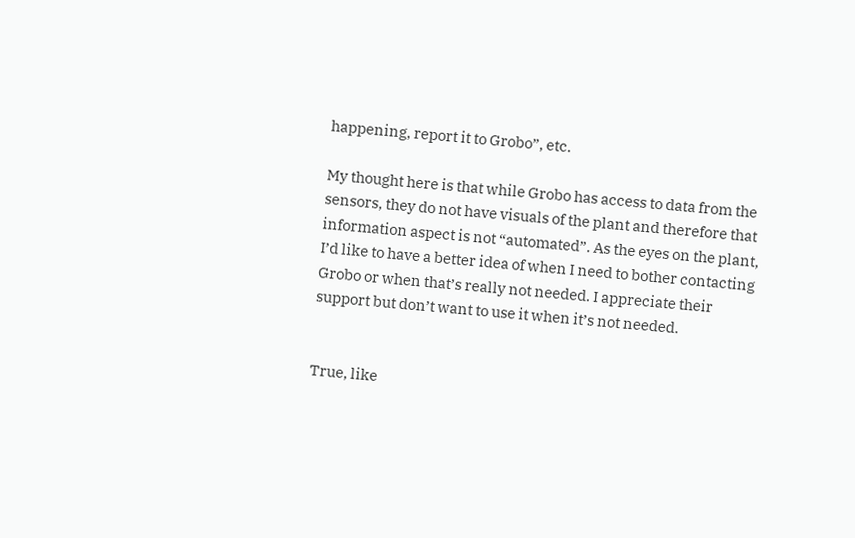happening, report it to Grobo”, etc.

My thought here is that while Grobo has access to data from the sensors, they do not have visuals of the plant and therefore that information aspect is not “automated”. As the eyes on the plant, I’d like to have a better idea of when I need to bother contacting Grobo or when that’s really not needed. I appreciate their support but don’t want to use it when it’s not needed.


True, like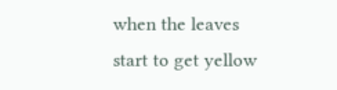when the leaves start to get yellow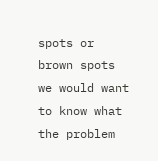spots or brown spots we would want to know what the problem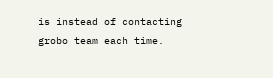is instead of contacting grobo team each time.